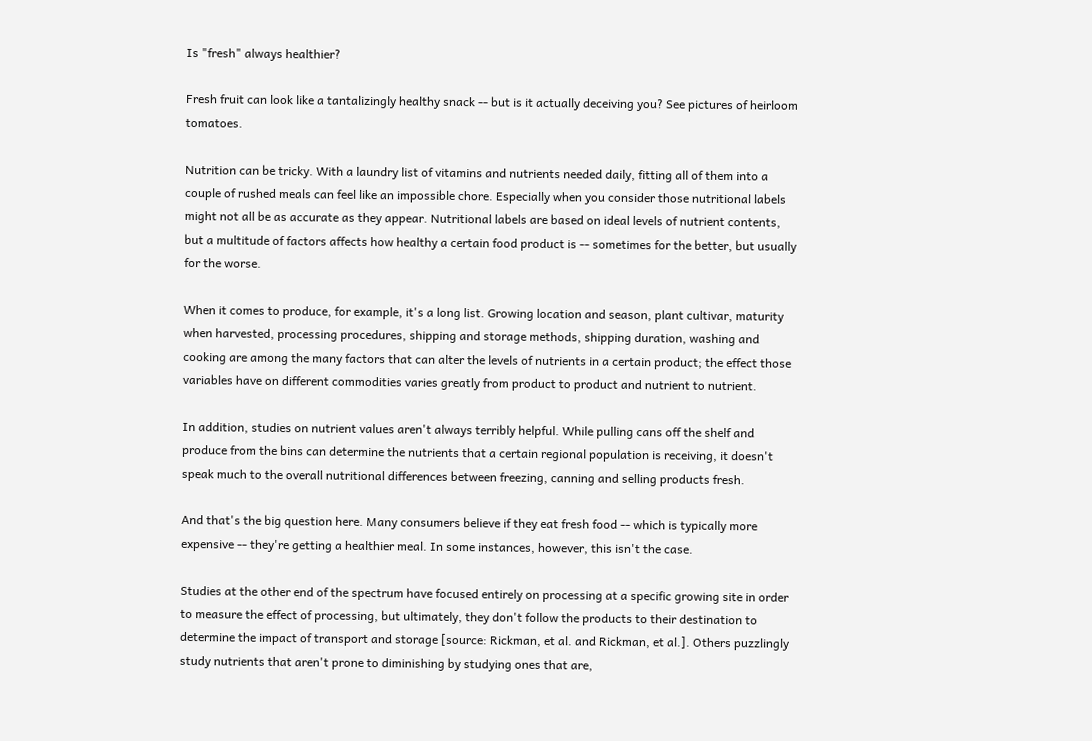Is "fresh" always healthier?

Fresh fruit can look like a tantalizingly healthy snack -- but is it actually deceiving you? See pictures of heirloom tomatoes.

Nutrition can be tricky. With a laundry list of vitamins and nutrients needed daily, fitting all of them into a couple of rushed meals can feel like an impossible chore. Especially when you consider those nutritional labels might not all be as accurate as they appear. Nutritional labels are based on ideal levels of nutrient contents, but a multitude of factors affects how healthy a certain food product is -- sometimes for the better, but usually for the worse.

When it comes to produce, for example, it's a long list. Growing location and season, plant cultivar, maturity when harvested, processing procedures, shipping and storage methods, shipping duration, washing and cooking are among the many factors that can alter the levels of nutrients in a certain product; the effect those variables have on different commodities varies greatly from product to product and nutrient to nutrient.

In addition, studies on nutrient values aren't always terribly helpful. While pulling cans off the shelf and produce from the bins can determine the nutrients that a certain regional population is receiving, it doesn't speak much to the overall nutritional differences between freezing, canning and selling products fresh.

And that's the big question here. Many consumers believe if they eat fresh food -- which is typically more expensive -- they're getting a healthier meal. In some instances, however, this isn't the case.

Studies at the other end of the spectrum have focused entirely on processing at a specific growing site in order to measure the effect of processing, but ultimately, they don't follow the products to their destination to determine the impact of transport and storage [source: Rickman, et al. and Rickman, et al.]. Others puzzlingly study nutrients that aren't prone to diminishing by studying ones that are,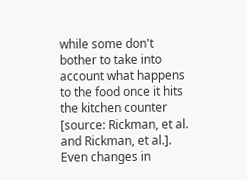while some don't bother to take into account what happens to the food once it hits the kitchen counter [source: Rickman, et al. and Rickman, et al.]. Even changes in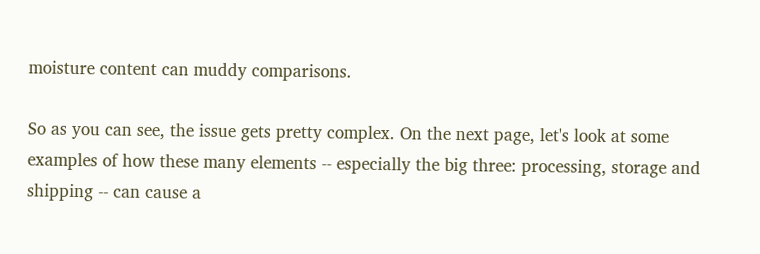moisture content can muddy comparisons.

So as you can see, the issue gets pretty complex. On the next page, let's look at some examples of how these many elements -- especially the big three: processing, storage and shipping -- can cause a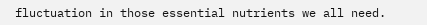fluctuation in those essential nutrients we all need.